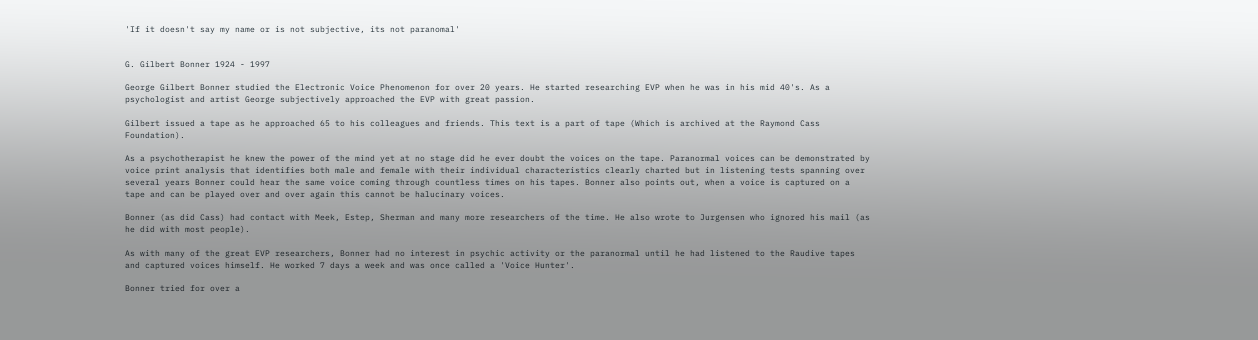'If it doesn't say my name or is not subjective, its not paranomal'


G. Gilbert Bonner 1924 - 1997

George Gilbert Bonner studied the Electronic Voice Phenomenon for over 20 years. He started researching EVP when he was in his mid 40's. As a psychologist and artist George subjectively approached the EVP with great passion.

Gilbert issued a tape as he approached 65 to his colleagues and friends. This text is a part of tape (Which is archived at the Raymond Cass Foundation).

As a psychotherapist he knew the power of the mind yet at no stage did he ever doubt the voices on the tape. Paranormal voices can be demonstrated by voice print analysis that identifies both male and female with their individual characteristics clearly charted but in listening tests spanning over several years Bonner could hear the same voice coming through countless times on his tapes. Bonner also points out, when a voice is captured on a tape and can be played over and over again this cannot be halucinary voices.

Bonner (as did Cass) had contact with Meek, Estep, Sherman and many more researchers of the time. He also wrote to Jurgensen who ignored his mail (as he did with most people).

As with many of the great EVP researchers, Bonner had no interest in psychic activity or the paranormal until he had listened to the Raudive tapes and captured voices himself. He worked 7 days a week and was once called a 'Voice Hunter'.

Bonner tried for over a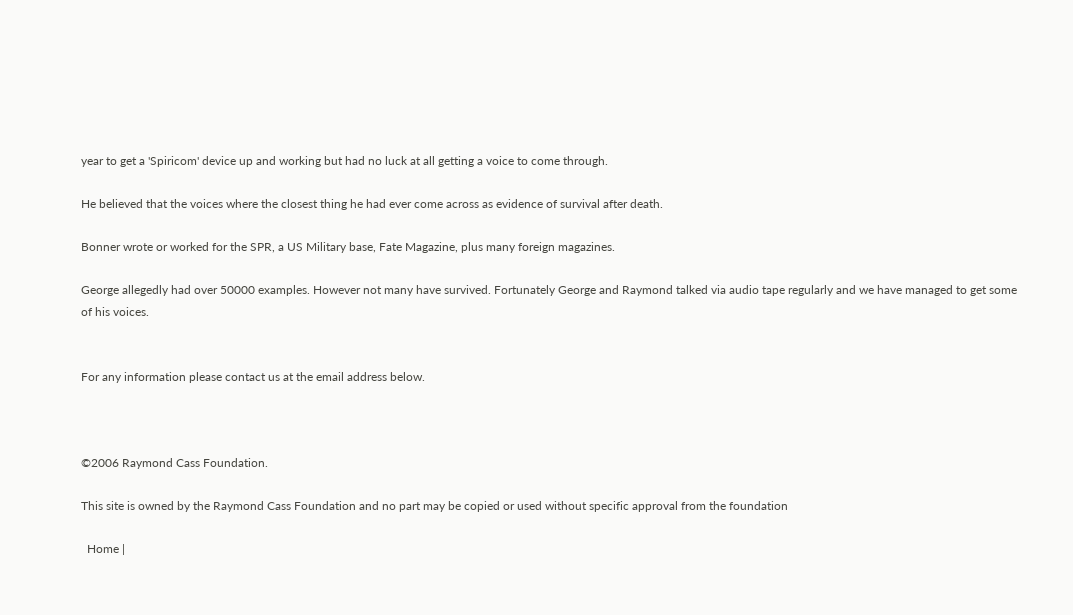year to get a 'Spiricom' device up and working but had no luck at all getting a voice to come through.

He believed that the voices where the closest thing he had ever come across as evidence of survival after death.

Bonner wrote or worked for the SPR, a US Military base, Fate Magazine, plus many foreign magazines.

George allegedly had over 50000 examples. However not many have survived. Fortunately George and Raymond talked via audio tape regularly and we have managed to get some of his voices.


For any information please contact us at the email address below.



©2006 Raymond Cass Foundation.

This site is owned by the Raymond Cass Foundation and no part may be copied or used without specific approval from the foundation

  Home |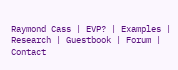Raymond Cass | EVP? | Examples | Research | Guestbook | Forum | Contact